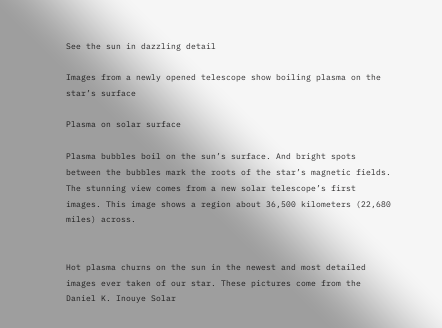See the sun in dazzling detail

Images from a newly opened telescope show boiling plasma on the star’s surface

Plasma on solar surface

Plasma bubbles boil on the sun’s surface. And bright spots between the bubbles mark the roots of the star’s magnetic fields. The stunning view comes from a new solar telescope’s first images. This image shows a region about 36,500 kilometers (22,680 miles) across.


Hot plasma churns on the sun in the newest and most detailed images ever taken of our star. These pictures come from the Daniel K. Inouye Solar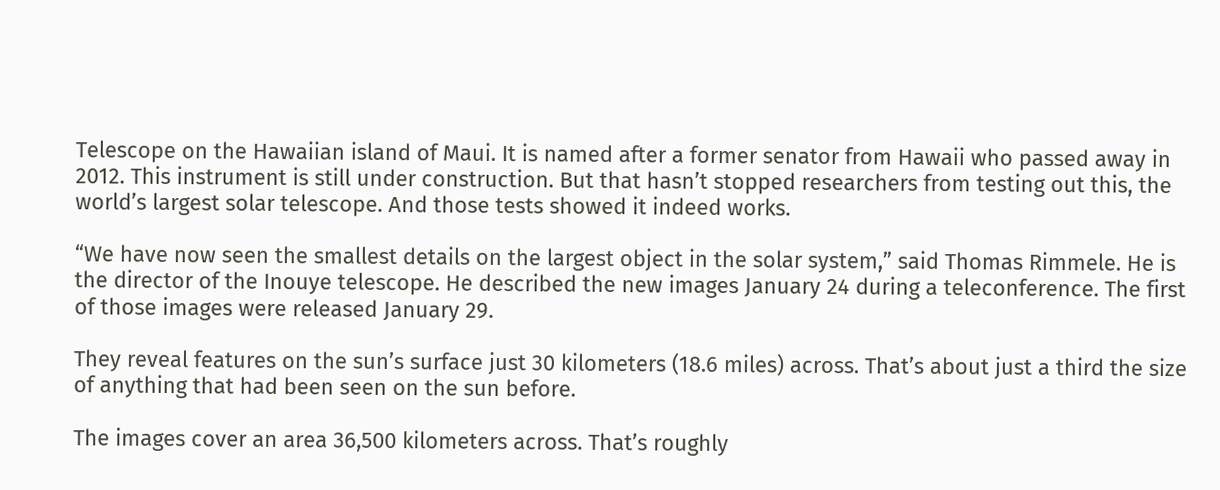Telescope on the Hawaiian island of Maui. It is named after a former senator from Hawaii who passed away in 2012. This instrument is still under construction. But that hasn’t stopped researchers from testing out this, the world’s largest solar telescope. And those tests showed it indeed works.

“We have now seen the smallest details on the largest object in the solar system,” said Thomas Rimmele. He is the director of the Inouye telescope. He described the new images January 24 during a teleconference. The first of those images were released January 29.

They reveal features on the sun’s surface just 30 kilometers (18.6 miles) across. That’s about just a third the size of anything that had been seen on the sun before.

The images cover an area 36,500 kilometers across. That’s roughly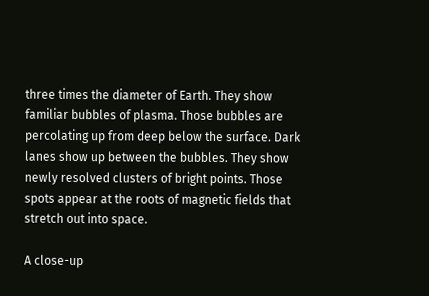three times the diameter of Earth. They show familiar bubbles of plasma. Those bubbles are percolating up from deep below the surface. Dark lanes show up between the bubbles. They show newly resolved clusters of bright points. Those spots appear at the roots of magnetic fields that stretch out into space.

A close-up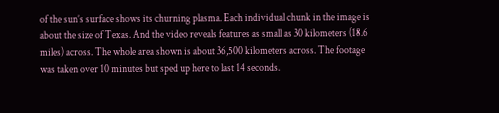of the sun’s surface shows its churning plasma. Each individual chunk in the image is about the size of Texas. And the video reveals features as small as 30 kilometers (18.6 miles) across. The whole area shown is about 36,500 kilometers across. The footage was taken over 10 minutes but sped up here to last 14 seconds.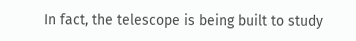In fact, the telescope is being built to study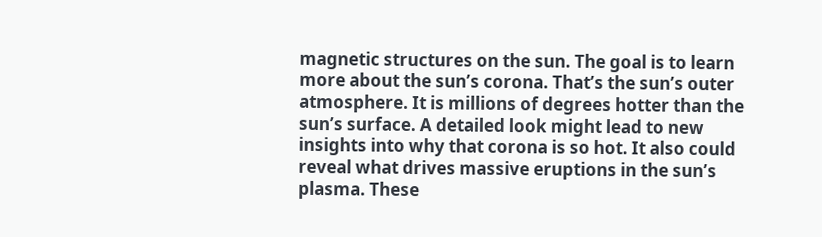magnetic structures on the sun. The goal is to learn more about the sun’s corona. That’s the sun’s outer atmosphere. It is millions of degrees hotter than the sun’s surface. A detailed look might lead to new insights into why that corona is so hot. It also could reveal what drives massive eruptions in the sun’s plasma. These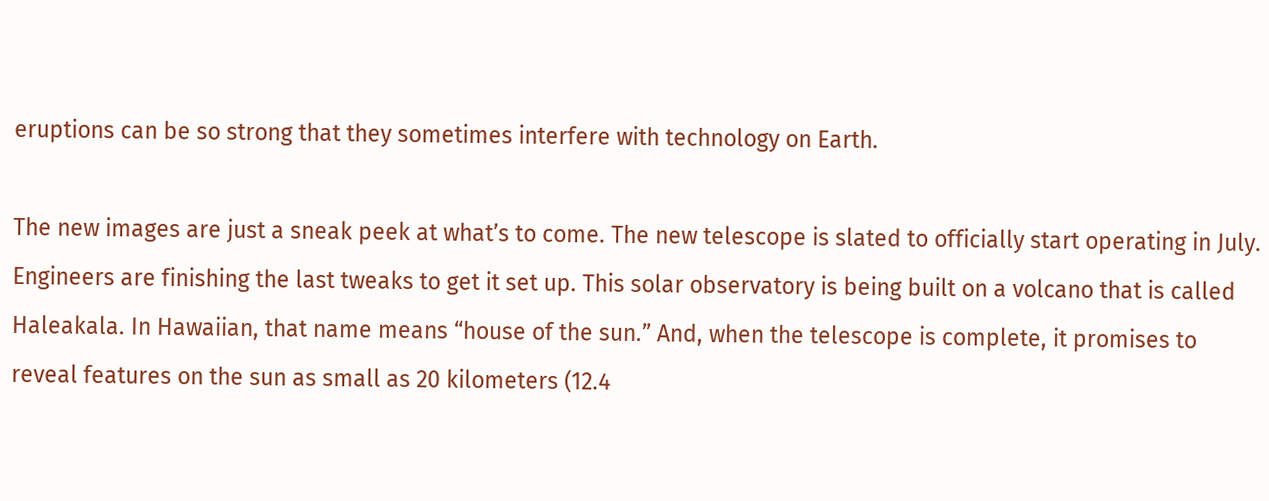eruptions can be so strong that they sometimes interfere with technology on Earth.

The new images are just a sneak peek at what’s to come. The new telescope is slated to officially start operating in July. Engineers are finishing the last tweaks to get it set up. This solar observatory is being built on a volcano that is called Haleakala. In Hawaiian, that name means “house of the sun.” And, when the telescope is complete, it promises to reveal features on the sun as small as 20 kilometers (12.4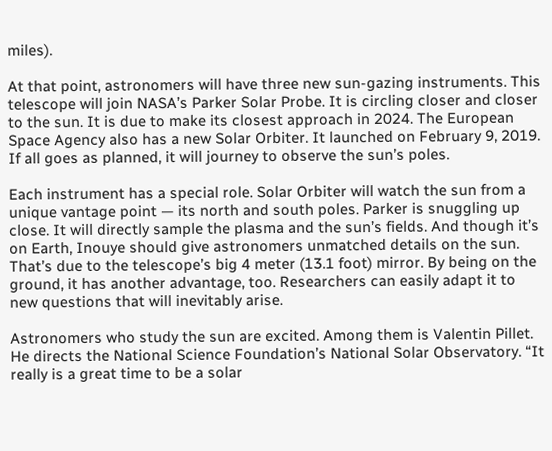miles).

At that point, astronomers will have three new sun-gazing instruments. This telescope will join NASA’s Parker Solar Probe. It is circling closer and closer to the sun. It is due to make its closest approach in 2024. The European Space Agency also has a new Solar Orbiter. It launched on February 9, 2019. If all goes as planned, it will journey to observe the sun’s poles.

Each instrument has a special role. Solar Orbiter will watch the sun from a unique vantage point — its north and south poles. Parker is snuggling up close. It will directly sample the plasma and the sun’s fields. And though it’s on Earth, Inouye should give astronomers unmatched details on the sun. That’s due to the telescope’s big 4 meter (13.1 foot) mirror. By being on the ground, it has another advantage, too. Researchers can easily adapt it to new questions that will inevitably arise.

Astronomers who study the sun are excited. Among them is Valentin Pillet. He directs the National Science Foundation’s National Solar Observatory. “It really is a great time to be a solar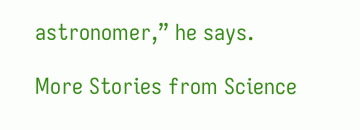astronomer,” he says.

More Stories from Science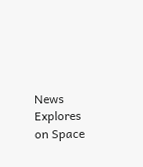News Explores on Space